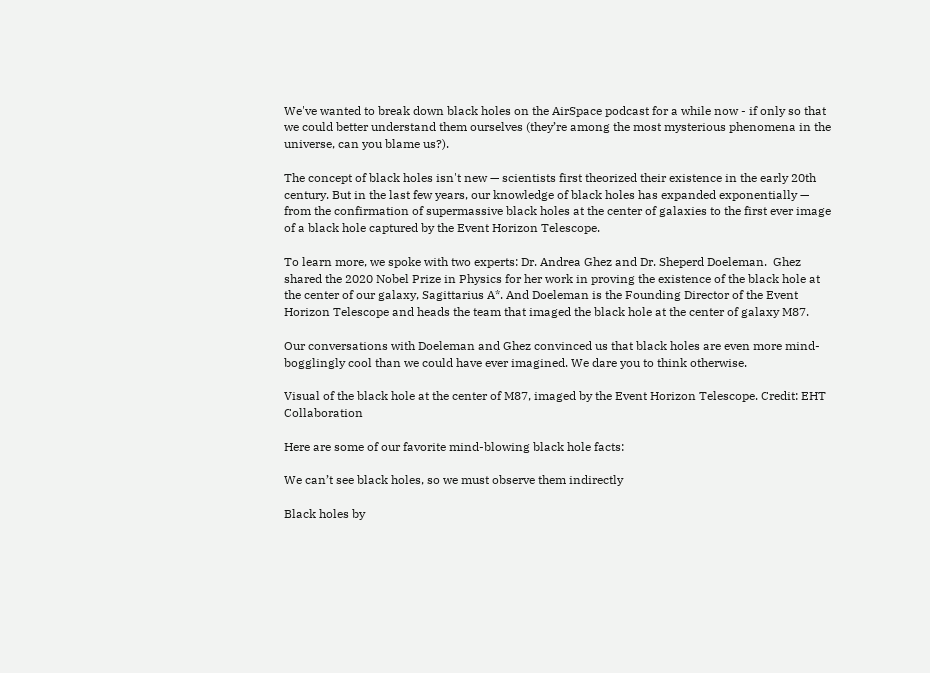We've wanted to break down black holes on the AirSpace podcast for a while now - if only so that we could better understand them ourselves (they’re among the most mysterious phenomena in the universe, can you blame us?).

The concept of black holes isn't new — scientists first theorized their existence in the early 20th century. But in the last few years, our knowledge of black holes has expanded exponentially — from the confirmation of supermassive black holes at the center of galaxies to the first ever image of a black hole captured by the Event Horizon Telescope.

To learn more, we spoke with two experts: Dr. Andrea Ghez and Dr. Sheperd Doeleman.  Ghez shared the 2020 Nobel Prize in Physics for her work in proving the existence of the black hole at the center of our galaxy, Sagittarius A*. And Doeleman is the Founding Director of the Event Horizon Telescope and heads the team that imaged the black hole at the center of galaxy M87.

Our conversations with Doeleman and Ghez convinced us that black holes are even more mind-bogglingly cool than we could have ever imagined. We dare you to think otherwise.

Visual of the black hole at the center of M87, imaged by the Event Horizon Telescope. Credit: EHT Collaboration

Here are some of our favorite mind-blowing black hole facts:

We can’t see black holes, so we must observe them indirectly

Black holes by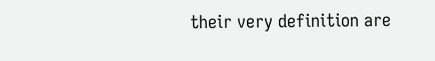their very definition are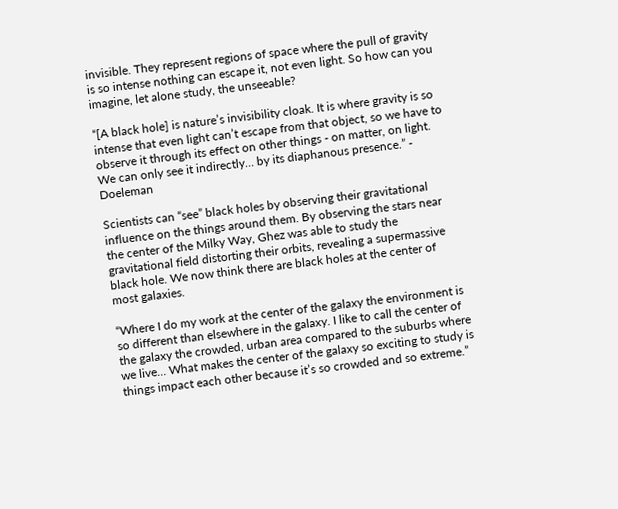invisible. They represent regions of space where the pull of gravity is so intense nothing can escape it, not even light. So how can you imagine, let alone study, the unseeable?

“[A black hole] is nature’s invisibility cloak. It is where gravity is so intense that even light can’t escape from that object, so we have to observe it through its effect on other things - on matter, on light. We can only see it indirectly… by its diaphanous presence.” - Doeleman

Scientists can “see” black holes by observing their gravitational influence on the things around them. By observing the stars near the center of the Milky Way, Ghez was able to study the gravitational field distorting their orbits, revealing a supermassive black hole. We now think there are black holes at the center of most galaxies.

“Where I do my work at the center of the galaxy the environment is so different than elsewhere in the galaxy. I like to call the center of the galaxy the crowded, urban area compared to the suburbs where we live… What makes the center of the galaxy so exciting to study is things impact each other because it’s so crowded and so extreme.”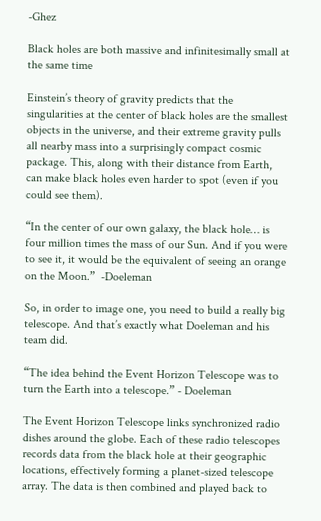-Ghez

Black holes are both massive and infinitesimally small at the same time

Einstein’s theory of gravity predicts that the singularities at the center of black holes are the smallest objects in the universe, and their extreme gravity pulls all nearby mass into a surprisingly compact cosmic package. This, along with their distance from Earth, can make black holes even harder to spot (even if you could see them).

“In the center of our own galaxy, the black hole… is four million times the mass of our Sun. And if you were to see it, it would be the equivalent of seeing an orange on the Moon.”  -Doeleman

So, in order to image one, you need to build a really big telescope. And that’s exactly what Doeleman and his team did.

“The idea behind the Event Horizon Telescope was to turn the Earth into a telescope.” - Doeleman

The Event Horizon Telescope links synchronized radio dishes around the globe. Each of these radio telescopes records data from the black hole at their geographic locations, effectively forming a planet-sized telescope array. The data is then combined and played back to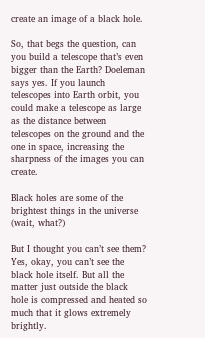create an image of a black hole.

So, that begs the question, can you build a telescope that’s even bigger than the Earth? Doeleman says yes. If you launch telescopes into Earth orbit, you could make a telescope as large as the distance between telescopes on the ground and the one in space, increasing the sharpness of the images you can create.

Black holes are some of the brightest things in the universe (wait, what?)

But I thought you can’t see them? Yes, okay, you can’t see the black hole itself. But all the matter just outside the black hole is compressed and heated so much that it glows extremely brightly.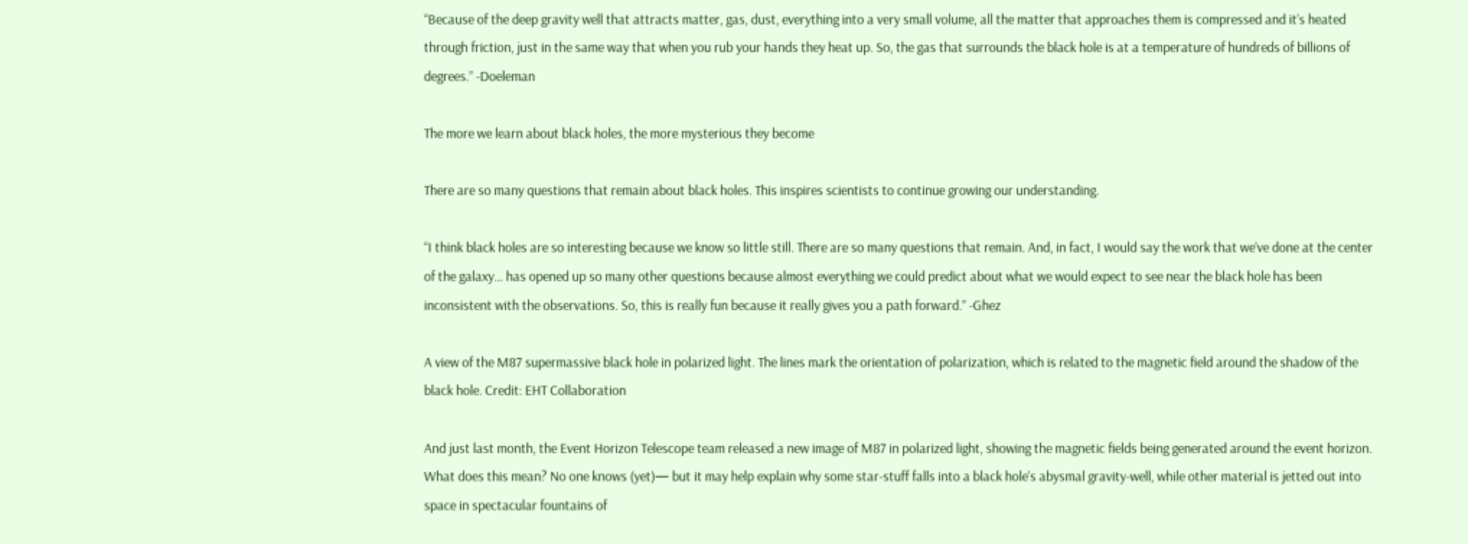“Because of the deep gravity well that attracts matter, gas, dust, everything into a very small volume, all the matter that approaches them is compressed and it’s heated through friction, just in the same way that when you rub your hands they heat up. So, the gas that surrounds the black hole is at a temperature of hundreds of billions of degrees.” -Doeleman

The more we learn about black holes, the more mysterious they become

There are so many questions that remain about black holes. This inspires scientists to continue growing our understanding.

“I think black holes are so interesting because we know so little still. There are so many questions that remain. And, in fact, I would say the work that we’ve done at the center of the galaxy… has opened up so many other questions because almost everything we could predict about what we would expect to see near the black hole has been inconsistent with the observations. So, this is really fun because it really gives you a path forward.” -Ghez

A view of the M87 supermassive black hole in polarized light. The lines mark the orientation of polarization, which is related to the magnetic field around the shadow of the black hole. Credit: EHT Collaboration

And just last month, the Event Horizon Telescope team released a new image of M87 in polarized light, showing the magnetic fields being generated around the event horizon. What does this mean? No one knows (yet)— but it may help explain why some star-stuff falls into a black hole's abysmal gravity-well, while other material is jetted out into space in spectacular fountains of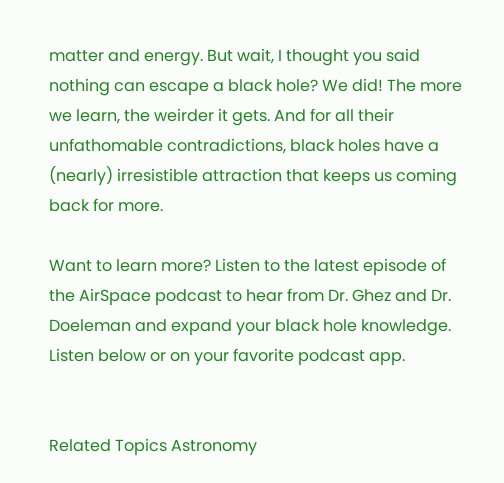matter and energy. But wait, I thought you said nothing can escape a black hole? We did! The more we learn, the weirder it gets. And for all their unfathomable contradictions, black holes have a (nearly) irresistible attraction that keeps us coming back for more.

Want to learn more? Listen to the latest episode of the AirSpace podcast to hear from Dr. Ghez and Dr. Doeleman and expand your black hole knowledge. Listen below or on your favorite podcast app.


Related Topics Astronomy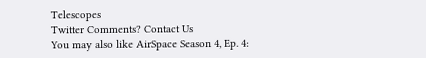Telescopes
Twitter Comments? Contact Us
You may also like AirSpace Season 4, Ep. 4: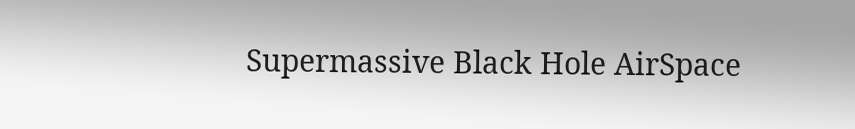Supermassive Black Hole AirSpace